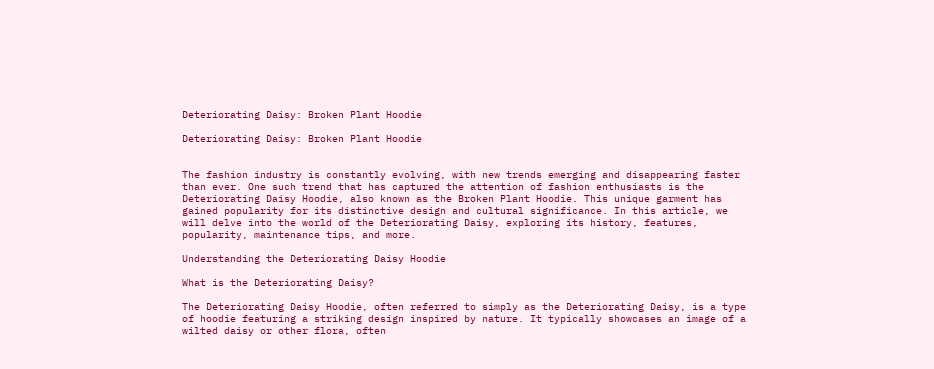Deteriorating Daisy: Broken Plant Hoodie

Deteriorating Daisy: Broken Plant Hoodie


The fashion industry is constantly evolving, with new trends emerging and disappearing faster than ever. One such trend that has captured the attention of fashion enthusiasts is the Deteriorating Daisy Hoodie, also known as the Broken Plant Hoodie. This unique garment has gained popularity for its distinctive design and cultural significance. In this article, we will delve into the world of the Deteriorating Daisy, exploring its history, features, popularity, maintenance tips, and more.

Understanding the Deteriorating Daisy Hoodie

What is the Deteriorating Daisy?

The Deteriorating Daisy Hoodie, often referred to simply as the Deteriorating Daisy, is a type of hoodie featuring a striking design inspired by nature. It typically showcases an image of a wilted daisy or other flora, often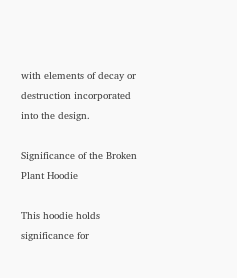with elements of decay or destruction incorporated into the design.

Significance of the Broken Plant Hoodie

This hoodie holds significance for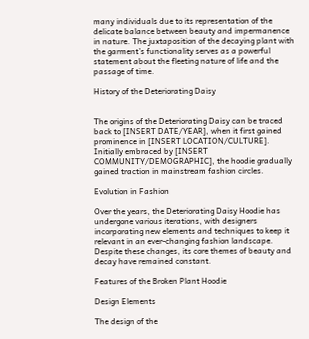many individuals due to its representation of the delicate balance between beauty and impermanence in nature. The juxtaposition of the decaying plant with the garment’s functionality serves as a powerful statement about the fleeting nature of life and the passage of time.

History of the Deteriorating Daisy


The origins of the Deteriorating Daisy can be traced back to [INSERT DATE/YEAR], when it first gained prominence in [INSERT LOCATION/CULTURE]. Initially embraced by [INSERT COMMUNITY/DEMOGRAPHIC], the hoodie gradually gained traction in mainstream fashion circles.

Evolution in Fashion

Over the years, the Deteriorating Daisy Hoodie has undergone various iterations, with designers incorporating new elements and techniques to keep it relevant in an ever-changing fashion landscape. Despite these changes, its core themes of beauty and decay have remained constant.

Features of the Broken Plant Hoodie

Design Elements

The design of the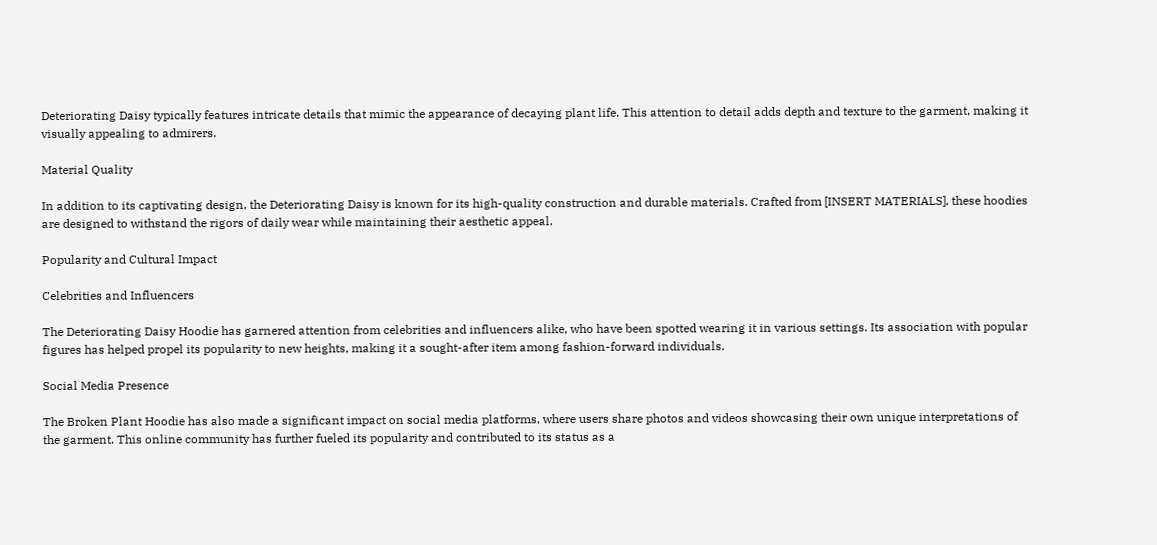Deteriorating Daisy typically features intricate details that mimic the appearance of decaying plant life. This attention to detail adds depth and texture to the garment, making it visually appealing to admirers.

Material Quality

In addition to its captivating design, the Deteriorating Daisy is known for its high-quality construction and durable materials. Crafted from [INSERT MATERIALS], these hoodies are designed to withstand the rigors of daily wear while maintaining their aesthetic appeal.

Popularity and Cultural Impact

Celebrities and Influencers

The Deteriorating Daisy Hoodie has garnered attention from celebrities and influencers alike, who have been spotted wearing it in various settings. Its association with popular figures has helped propel its popularity to new heights, making it a sought-after item among fashion-forward individuals.

Social Media Presence

The Broken Plant Hoodie has also made a significant impact on social media platforms, where users share photos and videos showcasing their own unique interpretations of the garment. This online community has further fueled its popularity and contributed to its status as a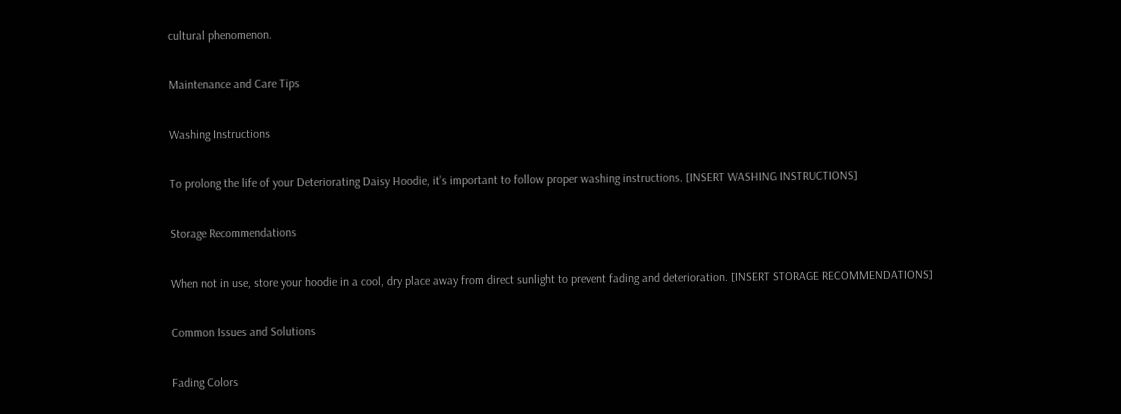cultural phenomenon.

Maintenance and Care Tips

Washing Instructions

To prolong the life of your Deteriorating Daisy Hoodie, it’s important to follow proper washing instructions. [INSERT WASHING INSTRUCTIONS]

Storage Recommendations

When not in use, store your hoodie in a cool, dry place away from direct sunlight to prevent fading and deterioration. [INSERT STORAGE RECOMMENDATIONS]

Common Issues and Solutions

Fading Colors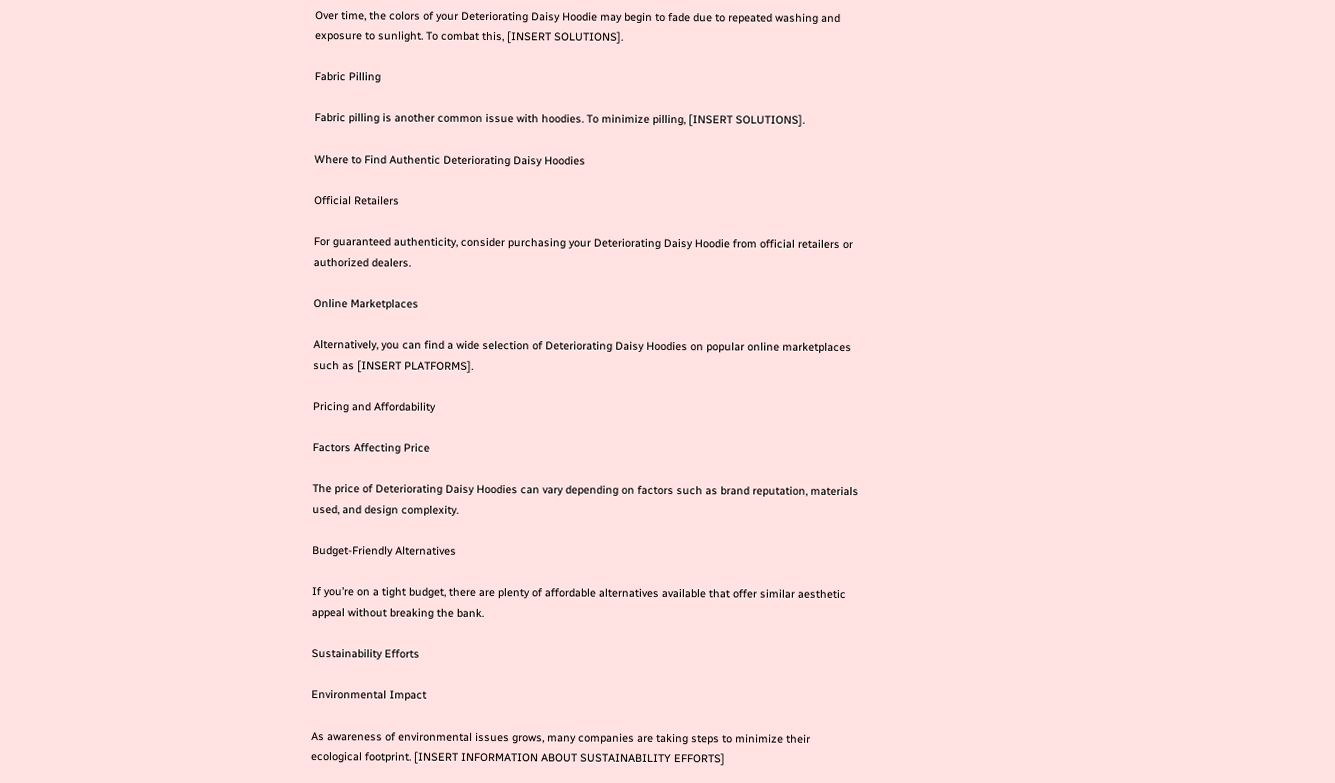Over time, the colors of your Deteriorating Daisy Hoodie may begin to fade due to repeated washing and exposure to sunlight. To combat this, [INSERT SOLUTIONS].

Fabric Pilling

Fabric pilling is another common issue with hoodies. To minimize pilling, [INSERT SOLUTIONS].

Where to Find Authentic Deteriorating Daisy Hoodies

Official Retailers

For guaranteed authenticity, consider purchasing your Deteriorating Daisy Hoodie from official retailers or authorized dealers.

Online Marketplaces

Alternatively, you can find a wide selection of Deteriorating Daisy Hoodies on popular online marketplaces such as [INSERT PLATFORMS].

Pricing and Affordability

Factors Affecting Price

The price of Deteriorating Daisy Hoodies can vary depending on factors such as brand reputation, materials used, and design complexity.

Budget-Friendly Alternatives

If you’re on a tight budget, there are plenty of affordable alternatives available that offer similar aesthetic appeal without breaking the bank.

Sustainability Efforts

Environmental Impact

As awareness of environmental issues grows, many companies are taking steps to minimize their ecological footprint. [INSERT INFORMATION ABOUT SUSTAINABILITY EFFORTS]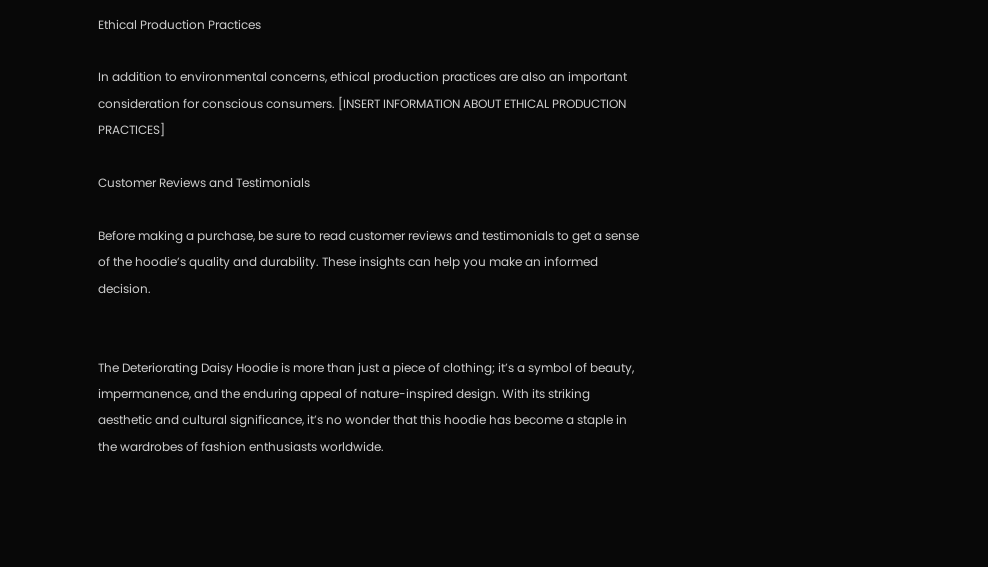Ethical Production Practices

In addition to environmental concerns, ethical production practices are also an important consideration for conscious consumers. [INSERT INFORMATION ABOUT ETHICAL PRODUCTION PRACTICES]

Customer Reviews and Testimonials

Before making a purchase, be sure to read customer reviews and testimonials to get a sense of the hoodie’s quality and durability. These insights can help you make an informed decision.


The Deteriorating Daisy Hoodie is more than just a piece of clothing; it’s a symbol of beauty, impermanence, and the enduring appeal of nature-inspired design. With its striking aesthetic and cultural significance, it’s no wonder that this hoodie has become a staple in the wardrobes of fashion enthusiasts worldwide.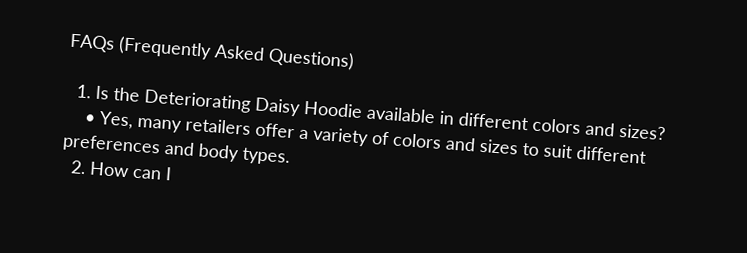FAQs (Frequently Asked Questions)

  1. Is the Deteriorating Daisy Hoodie available in different colors and sizes?
    • Yes, many retailers offer a variety of colors and sizes to suit different preferences and body types.
  2. How can I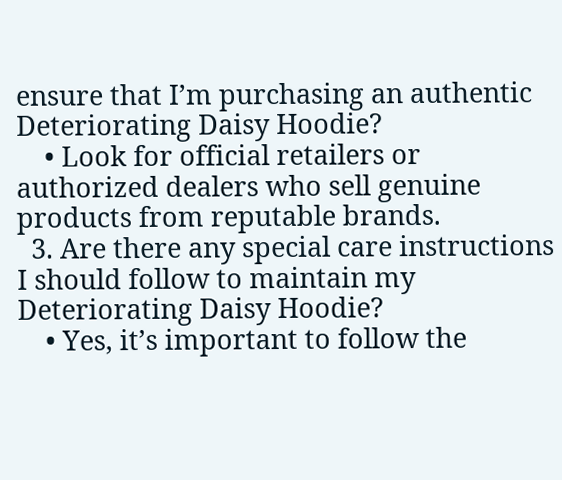ensure that I’m purchasing an authentic Deteriorating Daisy Hoodie?
    • Look for official retailers or authorized dealers who sell genuine products from reputable brands.
  3. Are there any special care instructions I should follow to maintain my Deteriorating Daisy Hoodie?
    • Yes, it’s important to follow the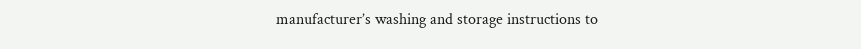manufacturer’s washing and storage instructions to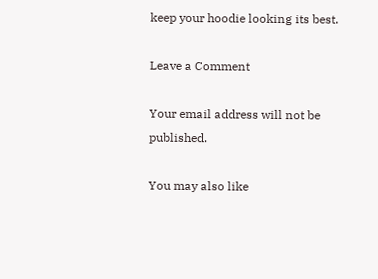keep your hoodie looking its best.

Leave a Comment

Your email address will not be published.

You may also like